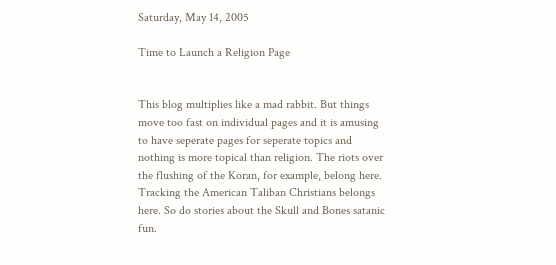Saturday, May 14, 2005

Time to Launch a Religion Page


This blog multiplies like a mad rabbit. But things move too fast on individual pages and it is amusing to have seperate pages for seperate topics and nothing is more topical than religion. The riots over the flushing of the Koran, for example, belong here. Tracking the American Taliban Christians belongs here. So do stories about the Skull and Bones satanic fun.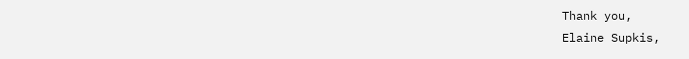Thank you,
Elaine Supkis,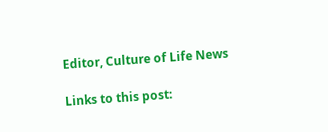Editor, Culture of Life News

Links to this post: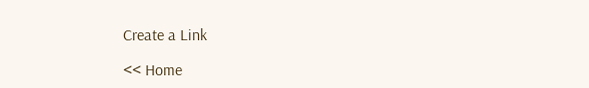Create a Link

<< Home